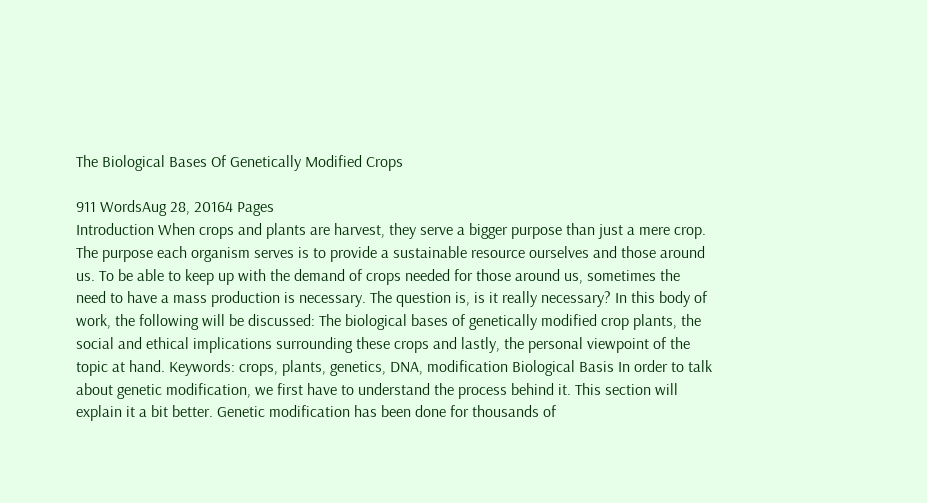The Biological Bases Of Genetically Modified Crops

911 WordsAug 28, 20164 Pages
Introduction When crops and plants are harvest, they serve a bigger purpose than just a mere crop. The purpose each organism serves is to provide a sustainable resource ourselves and those around us. To be able to keep up with the demand of crops needed for those around us, sometimes the need to have a mass production is necessary. The question is, is it really necessary? In this body of work, the following will be discussed: The biological bases of genetically modified crop plants, the social and ethical implications surrounding these crops and lastly, the personal viewpoint of the topic at hand. Keywords: crops, plants, genetics, DNA, modification Biological Basis In order to talk about genetic modification, we first have to understand the process behind it. This section will explain it a bit better. Genetic modification has been done for thousands of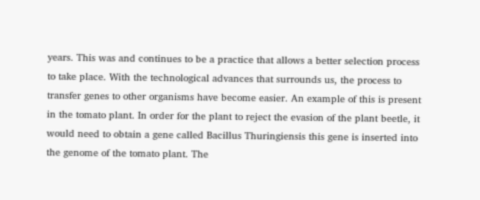years. This was and continues to be a practice that allows a better selection process to take place. With the technological advances that surrounds us, the process to transfer genes to other organisms have become easier. An example of this is present in the tomato plant. In order for the plant to reject the evasion of the plant beetle, it would need to obtain a gene called Bacillus Thuringiensis this gene is inserted into the genome of the tomato plant. The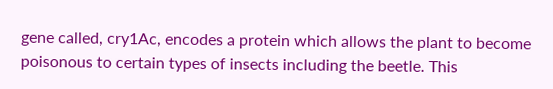gene called, cry1Ac, encodes a protein which allows the plant to become poisonous to certain types of insects including the beetle. This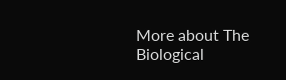More about The Biological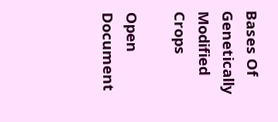Bases Of Genetically Modified Crops

Open Document